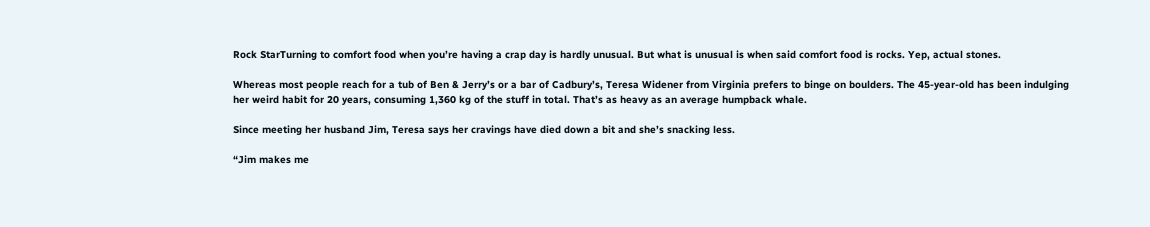Rock StarTurning to comfort food when you’re having a crap day is hardly unusual. But what is unusual is when said comfort food is rocks. Yep, actual stones.

Whereas most people reach for a tub of Ben & Jerry’s or a bar of Cadbury’s, Teresa Widener from Virginia prefers to binge on boulders. The 45-year-old has been indulging her weird habit for 20 years, consuming 1,360 kg of the stuff in total. That’s as heavy as an average humpback whale.

Since meeting her husband Jim, Teresa says her cravings have died down a bit and she’s snacking less.

“Jim makes me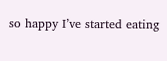so happy I’ve started eating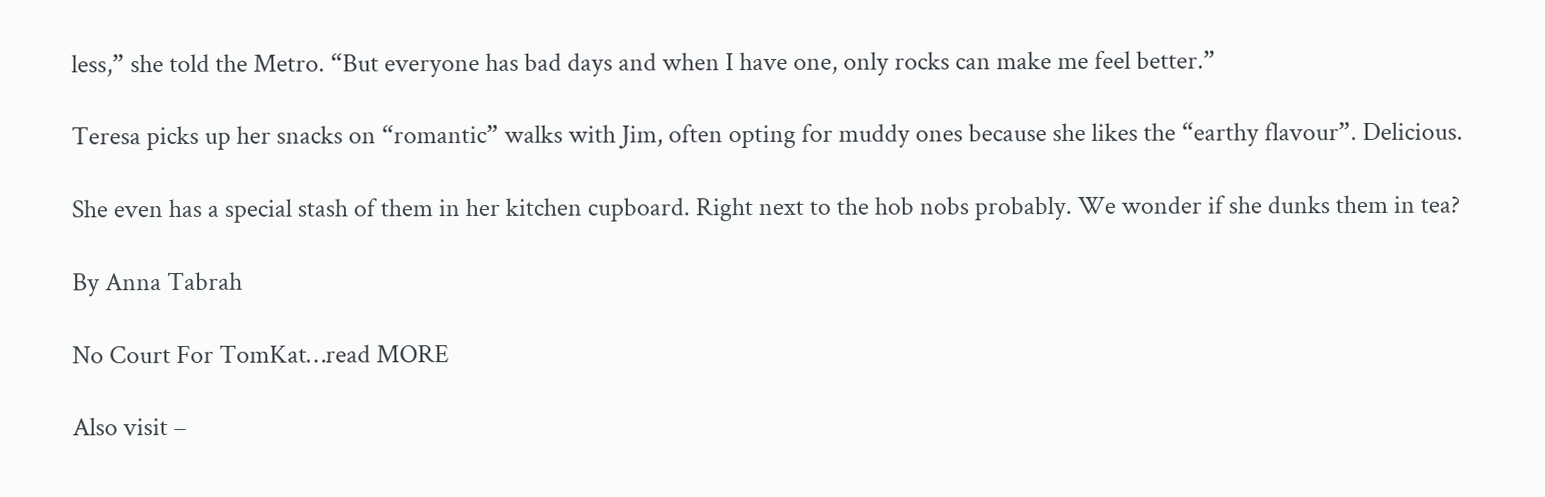less,” she told the Metro. “But everyone has bad days and when I have one, only rocks can make me feel better.”

Teresa picks up her snacks on “romantic” walks with Jim, often opting for muddy ones because she likes the “earthy flavour”. Delicious.

She even has a special stash of them in her kitchen cupboard. Right next to the hob nobs probably. We wonder if she dunks them in tea?

By Anna Tabrah

No Court For TomKat…read MORE

Also visit –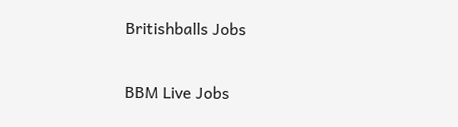Britishballs Jobs

BBM Live Jobs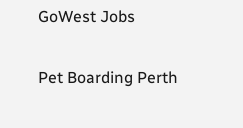GoWest Jobs

Pet Boarding Perth